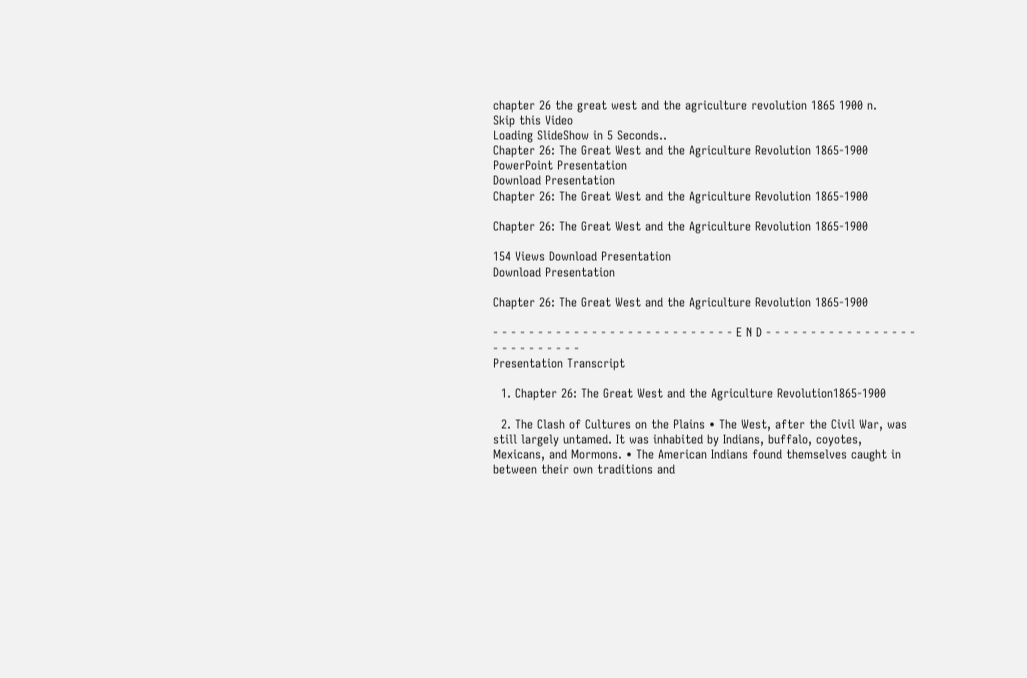chapter 26 the great west and the agriculture revolution 1865 1900 n.
Skip this Video
Loading SlideShow in 5 Seconds..
Chapter 26: The Great West and the Agriculture Revolution 1865-1900 PowerPoint Presentation
Download Presentation
Chapter 26: The Great West and the Agriculture Revolution 1865-1900

Chapter 26: The Great West and the Agriculture Revolution 1865-1900

154 Views Download Presentation
Download Presentation

Chapter 26: The Great West and the Agriculture Revolution 1865-1900

- - - - - - - - - - - - - - - - - - - - - - - - - - - E N D - - - - - - - - - - - - - - - - - - - - - - - - - - -
Presentation Transcript

  1. Chapter 26: The Great West and the Agriculture Revolution1865-1900

  2. The Clash of Cultures on the Plains • The West, after the Civil War, was still largely untamed. It was inhabited by Indians, buffalo, coyotes, Mexicans, and Mormons. • The American Indians found themselves caught in between their own traditions and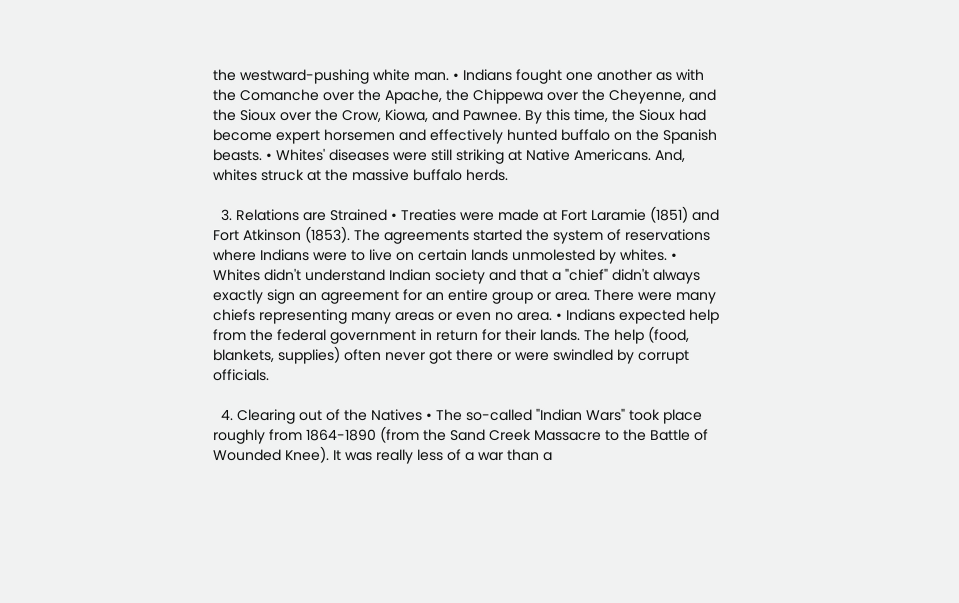the westward-pushing white man. • Indians fought one another as with the Comanche over the Apache, the Chippewa over the Cheyenne, and the Sioux over the Crow, Kiowa, and Pawnee. By this time, the Sioux had become expert horsemen and effectively hunted buffalo on the Spanish beasts. • Whites' diseases were still striking at Native Americans. And, whites struck at the massive buffalo herds.

  3. Relations are Strained • Treaties were made at Fort Laramie (1851) and Fort Atkinson (1853). The agreements started the system of reservations where Indians were to live on certain lands unmolested by whites. • Whites didn't understand Indian society and that a "chief" didn't always exactly sign an agreement for an entire group or area. There were many chiefs representing many areas or even no area. • Indians expected help from the federal government in return for their lands. The help (food, blankets, supplies) often never got there or were swindled by corrupt officials.

  4. Clearing out of the Natives • The so-called "Indian Wars" took place roughly from 1864-1890 (from the Sand Creek Massacre to the Battle of Wounded Knee). It was really less of a war than a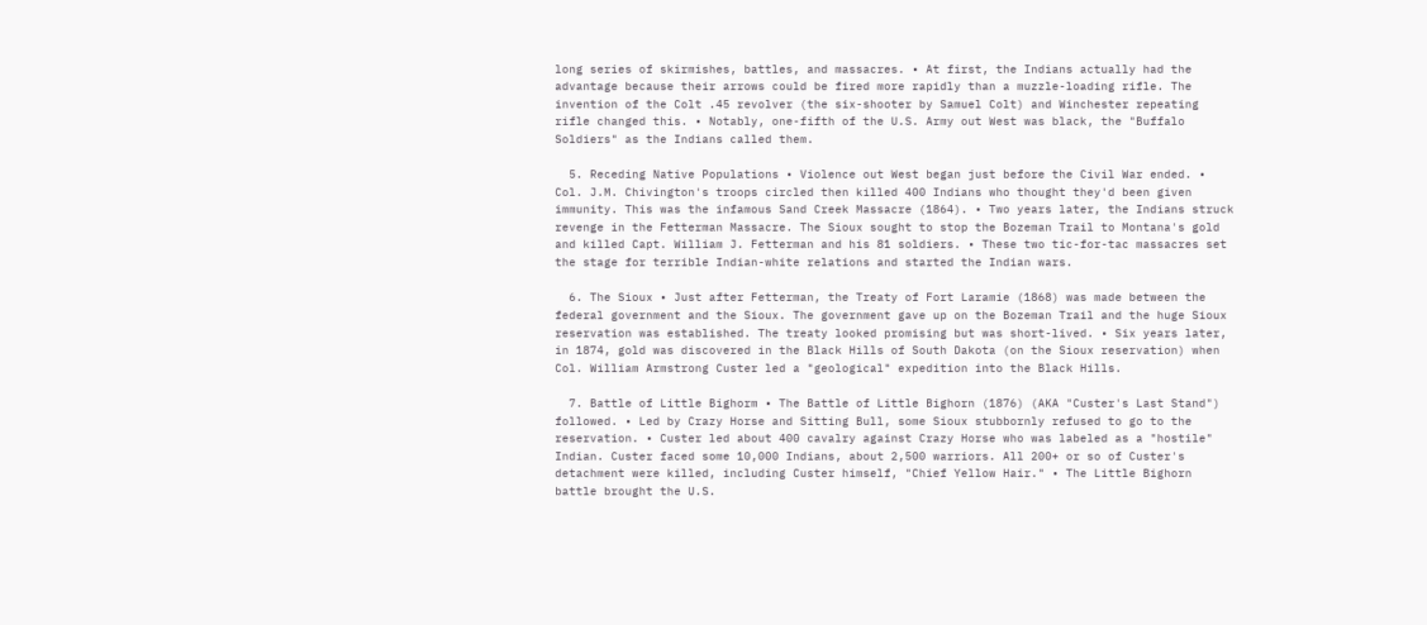long series of skirmishes, battles, and massacres. • At first, the Indians actually had the advantage because their arrows could be fired more rapidly than a muzzle-loading rifle. The invention of the Colt .45 revolver (the six-shooter by Samuel Colt) and Winchester repeating rifle changed this. • Notably, one-fifth of the U.S. Army out West was black, the "Buffalo Soldiers" as the Indians called them.

  5. Receding Native Populations • Violence out West began just before the Civil War ended. • Col. J.M. Chivington's troops circled then killed 400 Indians who thought they'd been given immunity. This was the infamous Sand Creek Massacre (1864). • Two years later, the Indians struck revenge in the Fetterman Massacre. The Sioux sought to stop the Bozeman Trail to Montana's gold and killed Capt. William J. Fetterman and his 81 soldiers. • These two tic-for-tac massacres set the stage for terrible Indian-white relations and started the Indian wars.

  6. The Sioux • Just after Fetterman, the Treaty of Fort Laramie (1868) was made between the federal government and the Sioux. The government gave up on the Bozeman Trail and the huge Sioux reservation was established. The treaty looked promising but was short-lived. • Six years later, in 1874, gold was discovered in the Black Hills of South Dakota (on the Sioux reservation) when Col. William Armstrong Custer led a "geological" expedition into the Black Hills.

  7. Battle of Little Bighorm • The Battle of Little Bighorn (1876) (AKA "Custer's Last Stand") followed. • Led by Crazy Horse and Sitting Bull, some Sioux stubbornly refused to go to the reservation. • Custer led about 400 cavalry against Crazy Horse who was labeled as a "hostile" Indian. Custer faced some 10,000 Indians, about 2,500 warriors. All 200+ or so of Custer's detachment were killed, including Custer himself, "Chief Yellow Hair." • The Little Bighorn battle brought the U.S.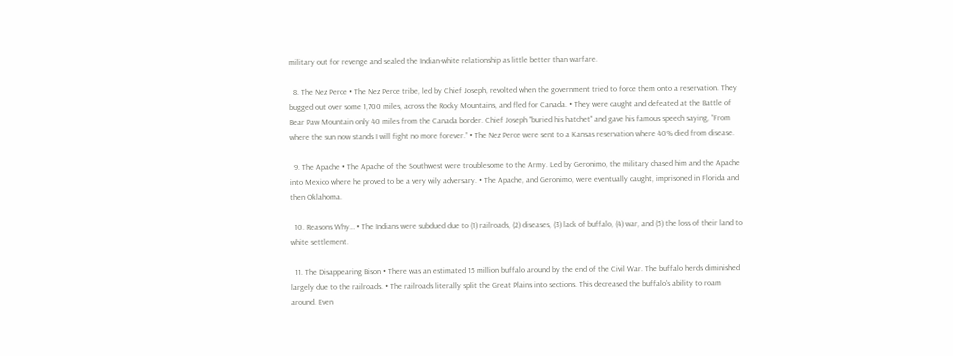military out for revenge and sealed the Indian-white relationship as little better than warfare.

  8. The Nez Perce • The Nez Perce tribe, led by Chief Joseph, revolted when the government tried to force them onto a reservation. They bugged out over some 1,700 miles, across the Rocky Mountains, and fled for Canada. • They were caught and defeated at the Battle of Bear Paw Mountain only 40 miles from the Canada border. Chief Joseph "buried his hatchet" and gave his famous speech saying, “From where the sun now stands I will fight no more forever.” • The Nez Perce were sent to a Kansas reservation where 40% died from disease.

  9. The Apache • The Apache of the Southwest were troublesome to the Army. Led by Geronimo, the military chased him and the Apache into Mexico where he proved to be a very wily adversary. • The Apache, and Geronimo, were eventually caught, imprisoned in Florida and then Oklahoma.

  10. Reasons Why… • The Indians were subdued due to (1) railroads, (2) diseases, (3) lack of buffalo, (4) war, and (5) the loss of their land to white settlement.

  11. The Disappearing Bison • There was an estimated 15 million buffalo around by the end of the Civil War. The buffalo herds diminished largely due to the railroads. • The railroads literally split the Great Plains into sections. This decreased the buffalo's ability to roam around. Even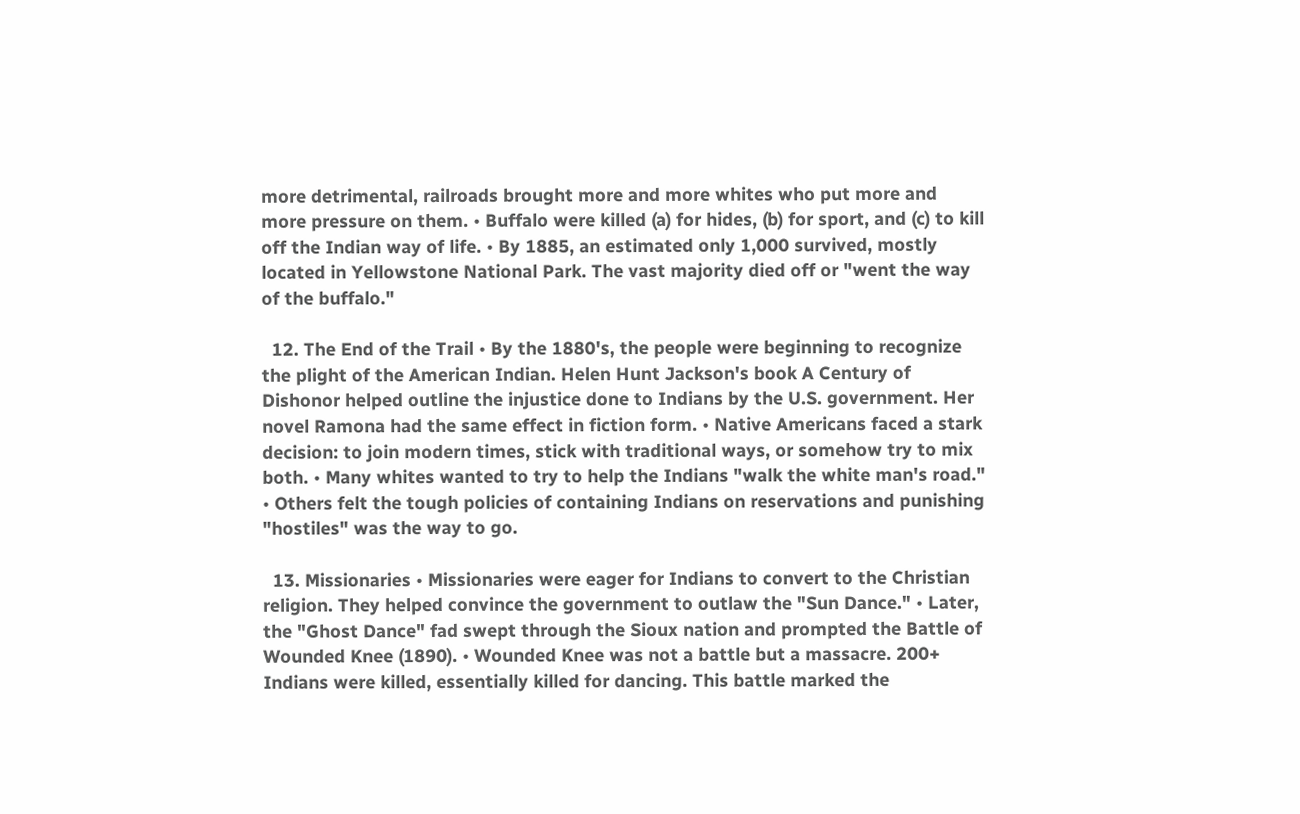more detrimental, railroads brought more and more whites who put more and more pressure on them. • Buffalo were killed (a) for hides, (b) for sport, and (c) to kill off the Indian way of life. • By 1885, an estimated only 1,000 survived, mostly located in Yellowstone National Park. The vast majority died off or "went the way of the buffalo."

  12. The End of the Trail • By the 1880's, the people were beginning to recognize the plight of the American Indian. Helen Hunt Jackson's book A Century of Dishonor helped outline the injustice done to Indians by the U.S. government. Her novel Ramona had the same effect in fiction form. • Native Americans faced a stark decision: to join modern times, stick with traditional ways, or somehow try to mix both. • Many whites wanted to try to help the Indians "walk the white man's road." • Others felt the tough policies of containing Indians on reservations and punishing "hostiles" was the way to go.

  13. Missionaries • Missionaries were eager for Indians to convert to the Christian religion. They helped convince the government to outlaw the "Sun Dance." • Later, the "Ghost Dance" fad swept through the Sioux nation and prompted the Battle of Wounded Knee (1890). • Wounded Knee was not a battle but a massacre. 200+ Indians were killed, essentially killed for dancing. This battle marked the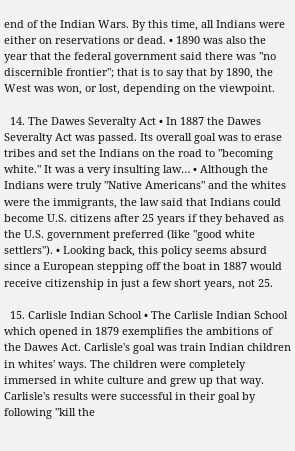end of the Indian Wars. By this time, all Indians were either on reservations or dead. • 1890 was also the year that the federal government said there was "no discernible frontier"; that is to say that by 1890, the West was won, or lost, depending on the viewpoint.

  14. The Dawes Severalty Act • In 1887 the Dawes Severalty Act was passed. Its overall goal was to erase tribes and set the Indians on the road to "becoming white." It was a very insulting law… • Although the Indians were truly "Native Americans" and the whites were the immigrants, the law said that Indians could become U.S. citizens after 25 years if they behaved as the U.S. government preferred (like "good white settlers"). • Looking back, this policy seems absurd since a European stepping off the boat in 1887 would receive citizenship in just a few short years, not 25.

  15. Carlisle Indian School • The Carlisle Indian School which opened in 1879 exemplifies the ambitions of the Dawes Act. Carlisle's goal was train Indian children in whites' ways. The children were completely immersed in white culture and grew up that way. Carlisle's results were successful in their goal by following "kill the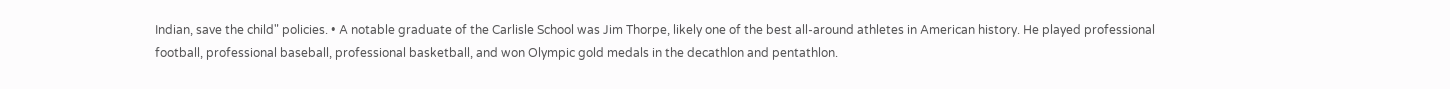Indian, save the child" policies. • A notable graduate of the Carlisle School was Jim Thorpe, likely one of the best all-around athletes in American history. He played professional football, professional baseball, professional basketball, and won Olympic gold medals in the decathlon and pentathlon.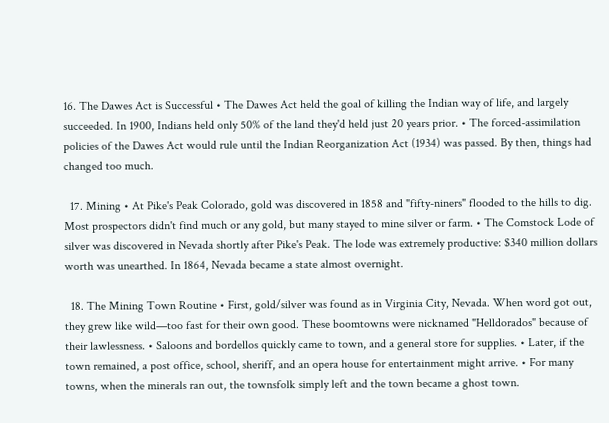16. The Dawes Act is Successful • The Dawes Act held the goal of killing the Indian way of life, and largely succeeded. In 1900, Indians held only 50% of the land they'd held just 20 years prior. • The forced-assimilation policies of the Dawes Act would rule until the Indian Reorganization Act (1934) was passed. By then, things had changed too much.

  17. Mining • At Pike's Peak Colorado, gold was discovered in 1858 and "fifty-niners" flooded to the hills to dig. Most prospectors didn't find much or any gold, but many stayed to mine silver or farm. • The Comstock Lode of silver was discovered in Nevada shortly after Pike's Peak. The lode was extremely productive: $340 million dollars worth was unearthed. In 1864, Nevada became a state almost overnight.

  18. The Mining Town Routine • First, gold/silver was found as in Virginia City, Nevada. When word got out, they grew like wild—too fast for their own good. These boomtowns were nicknamed "Helldorados" because of their lawlessness. • Saloons and bordellos quickly came to town, and a general store for supplies. • Later, if the town remained, a post office, school, sheriff, and an opera house for entertainment might arrive. • For many towns, when the minerals ran out, the townsfolk simply left and the town became a ghost town.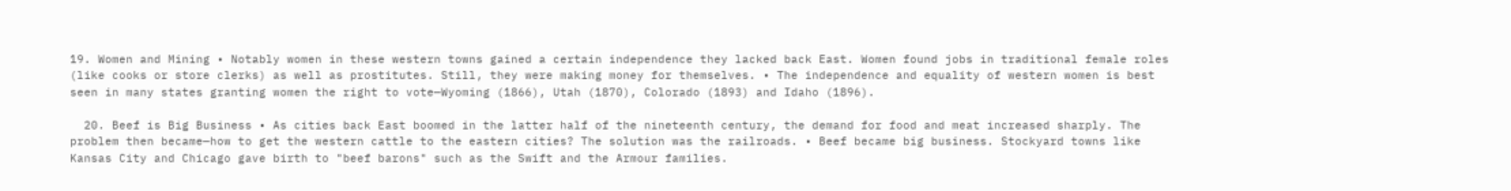19. Women and Mining • Notably women in these western towns gained a certain independence they lacked back East. Women found jobs in traditional female roles (like cooks or store clerks) as well as prostitutes. Still, they were making money for themselves. • The independence and equality of western women is best seen in many states granting women the right to vote—Wyoming (1866), Utah (1870), Colorado (1893) and Idaho (1896).

  20. Beef is Big Business • As cities back East boomed in the latter half of the nineteenth century, the demand for food and meat increased sharply. The problem then became—how to get the western cattle to the eastern cities? The solution was the railroads. • Beef became big business. Stockyard towns like Kansas City and Chicago gave birth to "beef barons" such as the Swift and the Armour families.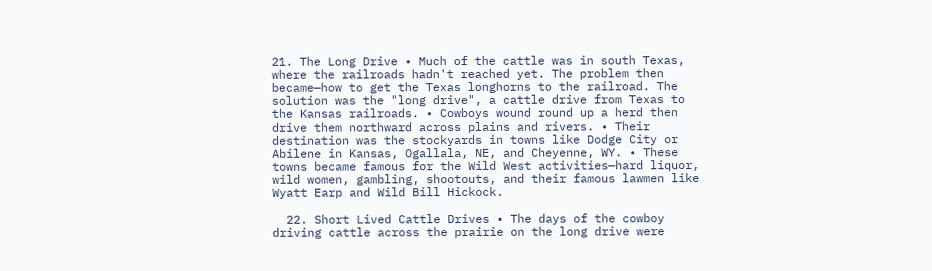21. The Long Drive • Much of the cattle was in south Texas, where the railroads hadn't reached yet. The problem then became—how to get the Texas longhorns to the railroad. The solution was the "long drive", a cattle drive from Texas to the Kansas railroads. • Cowboys wound round up a herd then drive them northward across plains and rivers. • Their destination was the stockyards in towns like Dodge City or Abilene in Kansas, Ogallala, NE, and Cheyenne, WY. • These towns became famous for the Wild West activities—hard liquor, wild women, gambling, shootouts, and their famous lawmen like Wyatt Earp and Wild Bill Hickock.

  22. Short Lived Cattle Drives • The days of the cowboy driving cattle across the prairie on the long drive were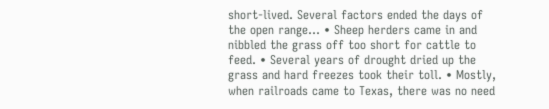short-lived. Several factors ended the days of the open range… • Sheep herders came in and nibbled the grass off too short for cattle to feed. • Several years of drought dried up the grass and hard freezes took their toll. • Mostly, when railroads came to Texas, there was no need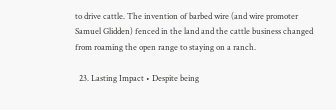to drive cattle. The invention of barbed wire (and wire promoter Samuel Glidden) fenced in the land and the cattle business changed from roaming the open range to staying on a ranch.

  23. Lasting Impact • Despite being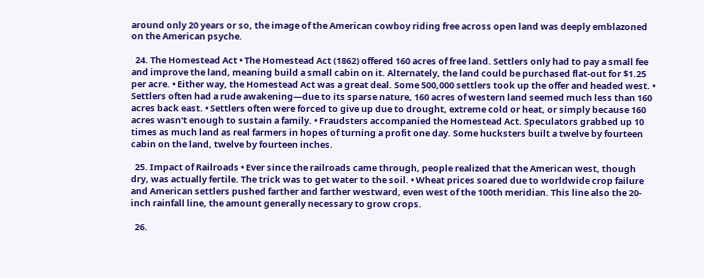around only 20 years or so, the image of the American cowboy riding free across open land was deeply emblazoned on the American psyche.

  24. The Homestead Act • The Homestead Act (1862) offered 160 acres of free land. Settlers only had to pay a small fee and improve the land, meaning build a small cabin on it. Alternately, the land could be purchased flat-out for $1.25 per acre. • Either way, the Homestead Act was a great deal. Some 500,000 settlers took up the offer and headed west. • Settlers often had a rude awakening—due to its sparse nature, 160 acres of western land seemed much less than 160 acres back east. • Settlers often were forced to give up due to drought, extreme cold or heat, or simply because 160 acres wasn't enough to sustain a family. • Fraudsters accompanied the Homestead Act. Speculators grabbed up 10 times as much land as real farmers in hopes of turning a profit one day. Some hucksters built a twelve by fourteen cabin on the land, twelve by fourteen inches.

  25. Impact of Railroads • Ever since the railroads came through, people realized that the American west, though dry, was actually fertile. The trick was to get water to the soil. • Wheat prices soared due to worldwide crop failure and American settlers pushed farther and farther westward, even west of the 100th meridian. This line also the 20-inch rainfall line, the amount generally necessary to grow crops.

  26.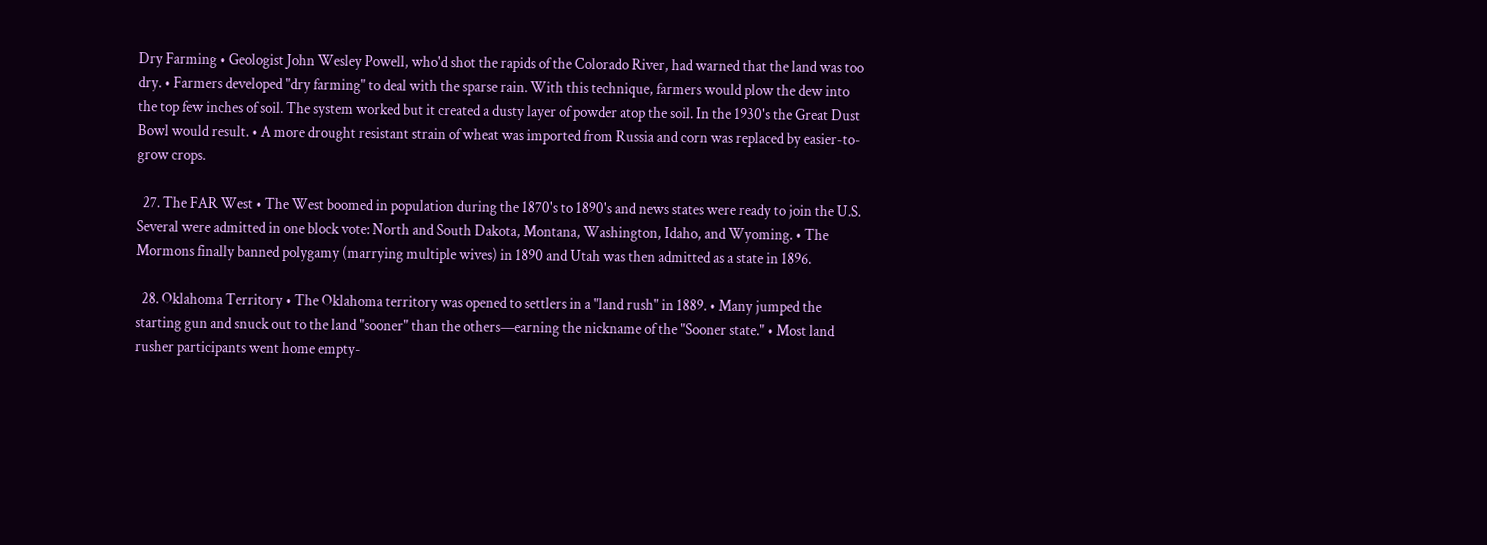Dry Farming • Geologist John Wesley Powell, who'd shot the rapids of the Colorado River, had warned that the land was too dry. • Farmers developed "dry farming" to deal with the sparse rain. With this technique, farmers would plow the dew into the top few inches of soil. The system worked but it created a dusty layer of powder atop the soil. In the 1930's the Great Dust Bowl would result. • A more drought resistant strain of wheat was imported from Russia and corn was replaced by easier-to-grow crops.

  27. The FAR West • The West boomed in population during the 1870's to 1890's and news states were ready to join the U.S. Several were admitted in one block vote: North and South Dakota, Montana, Washington, Idaho, and Wyoming. • The Mormons finally banned polygamy (marrying multiple wives) in 1890 and Utah was then admitted as a state in 1896.

  28. Oklahoma Territory • The Oklahoma territory was opened to settlers in a "land rush" in 1889. • Many jumped the starting gun and snuck out to the land "sooner" than the others—earning the nickname of the "Sooner state." • Most land rusher participants went home empty-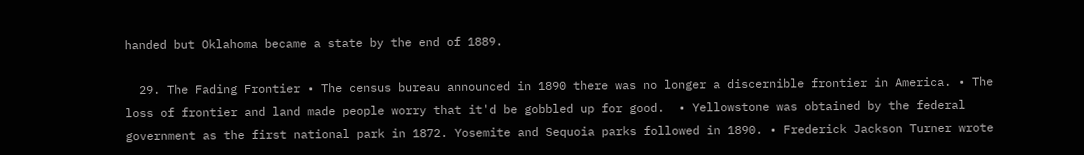handed but Oklahoma became a state by the end of 1889.

  29. The Fading Frontier • The census bureau announced in 1890 there was no longer a discernible frontier in America. • The loss of frontier and land made people worry that it'd be gobbled up for good.  • Yellowstone was obtained by the federal government as the first national park in 1872. Yosemite and Sequoia parks followed in 1890. • Frederick Jackson Turner wrote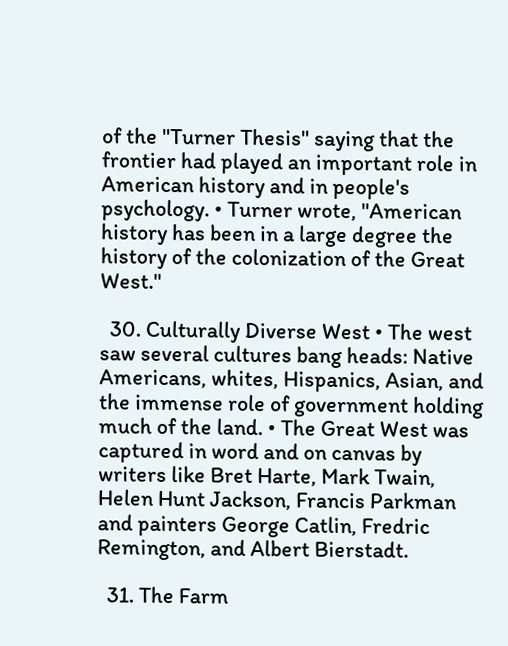of the "Turner Thesis" saying that the frontier had played an important role in American history and in people's psychology. • Turner wrote, "American history has been in a large degree the history of the colonization of the Great West."

  30. Culturally Diverse West • The west saw several cultures bang heads: Native Americans, whites, Hispanics, Asian, and the immense role of government holding much of the land. • The Great West was captured in word and on canvas by writers like Bret Harte, Mark Twain, Helen Hunt Jackson, Francis Parkman and painters George Catlin, Fredric Remington, and Albert Bierstadt.

  31. The Farm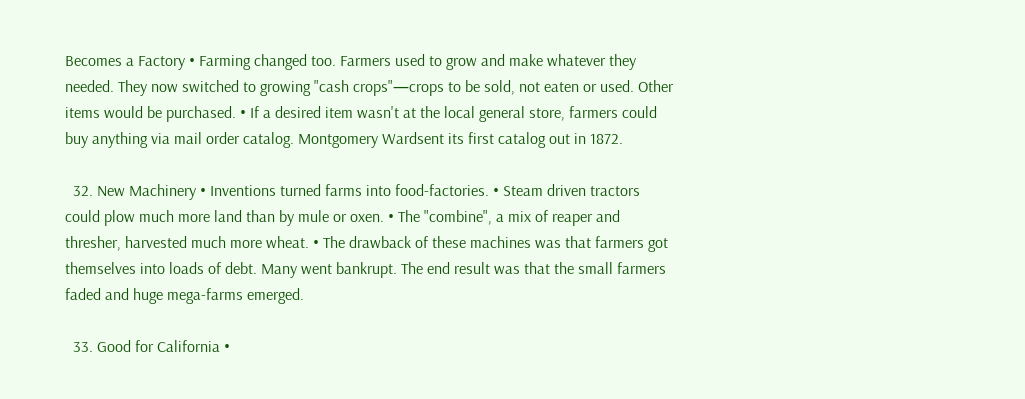Becomes a Factory • Farming changed too. Farmers used to grow and make whatever they needed. They now switched to growing "cash crops"—crops to be sold, not eaten or used. Other items would be purchased. • If a desired item wasn't at the local general store, farmers could buy anything via mail order catalog. Montgomery Wardsent its first catalog out in 1872.

  32. New Machinery • Inventions turned farms into food-factories. • Steam driven tractors could plow much more land than by mule or oxen. • The "combine", a mix of reaper and thresher, harvested much more wheat. • The drawback of these machines was that farmers got themselves into loads of debt. Many went bankrupt. The end result was that the small farmers faded and huge mega-farms emerged.

  33. Good for California •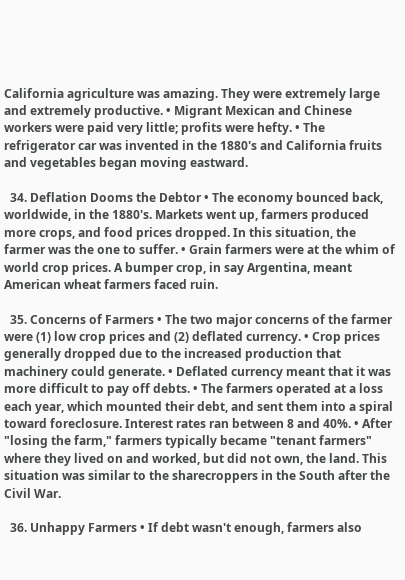California agriculture was amazing. They were extremely large and extremely productive. • Migrant Mexican and Chinese workers were paid very little; profits were hefty. • The refrigerator car was invented in the 1880's and California fruits and vegetables began moving eastward.

  34. Deflation Dooms the Debtor • The economy bounced back, worldwide, in the 1880's. Markets went up, farmers produced more crops, and food prices dropped. In this situation, the farmer was the one to suffer. • Grain farmers were at the whim of world crop prices. A bumper crop, in say Argentina, meant American wheat farmers faced ruin.

  35. Concerns of Farmers • The two major concerns of the farmer were (1) low crop prices and (2) deflated currency. • Crop prices generally dropped due to the increased production that machinery could generate. • Deflated currency meant that it was more difficult to pay off debts. • The farmers operated at a loss each year, which mounted their debt, and sent them into a spiral toward foreclosure. Interest rates ran between 8 and 40%. • After "losing the farm," farmers typically became "tenant farmers" where they lived on and worked, but did not own, the land. This situation was similar to the sharecroppers in the South after the Civil War.

  36. Unhappy Farmers • If debt wasn't enough, farmers also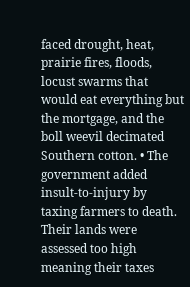faced drought, heat, prairie fires, floods, locust swarms that would eat everything but the mortgage, and the boll weevil decimated Southern cotton. • The government added insult-to-injury by taxing farmers to death. Their lands were assessed too high meaning their taxes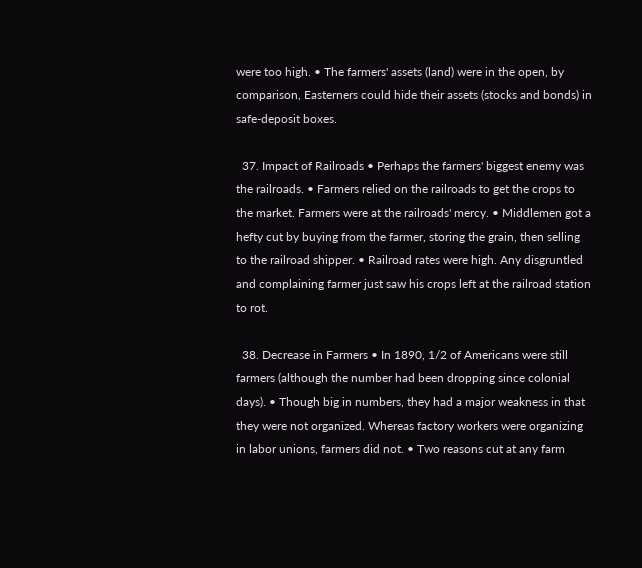were too high. • The farmers' assets (land) were in the open, by comparison, Easterners could hide their assets (stocks and bonds) in safe-deposit boxes.

  37. Impact of Railroads • Perhaps the farmers' biggest enemy was the railroads. • Farmers relied on the railroads to get the crops to the market. Farmers were at the railroads' mercy. • Middlemen got a hefty cut by buying from the farmer, storing the grain, then selling to the railroad shipper. • Railroad rates were high. Any disgruntled and complaining farmer just saw his crops left at the railroad station to rot.

  38. Decrease in Farmers • In 1890, 1/2 of Americans were still farmers (although the number had been dropping since colonial days). • Though big in numbers, they had a major weakness in that they were not organized. Whereas factory workers were organizing in labor unions, farmers did not. • Two reasons cut at any farm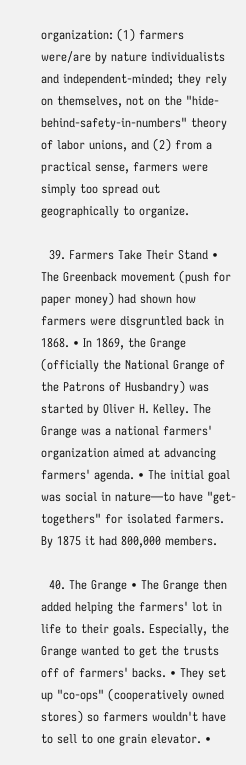organization: (1) farmers were/are by nature individualists and independent-minded; they rely on themselves, not on the "hide-behind-safety-in-numbers" theory of labor unions, and (2) from a practical sense, farmers were simply too spread out geographically to organize.

  39. Farmers Take Their Stand • The Greenback movement (push for paper money) had shown how farmers were disgruntled back in 1868. • In 1869, the Grange (officially the National Grange of the Patrons of Husbandry) was started by Oliver H. Kelley. The Grange was a national farmers' organization aimed at advancing farmers' agenda. • The initial goal was social in nature—to have "get-togethers" for isolated farmers. By 1875 it had 800,000 members.

  40. The Grange • The Grange then added helping the farmers' lot in life to their goals. Especially, the Grange wanted to get the trusts off of farmers' backs. • They set up "co-ops" (cooperatively owned stores) so farmers wouldn't have to sell to one grain elevator. •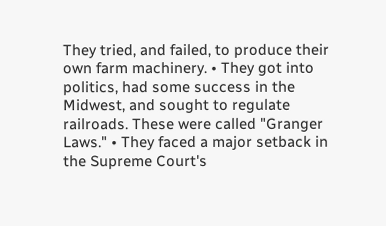They tried, and failed, to produce their own farm machinery. • They got into politics, had some success in the Midwest, and sought to regulate railroads. These were called "Granger Laws." • They faced a major setback in the Supreme Court's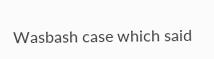Wasbash case which said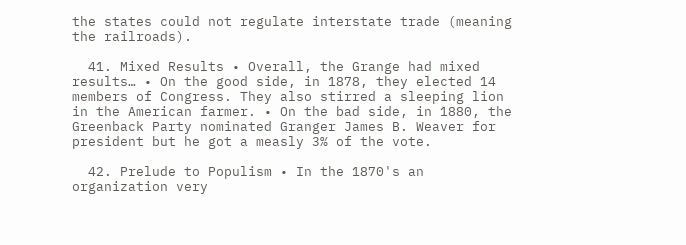the states could not regulate interstate trade (meaning the railroads).

  41. Mixed Results • Overall, the Grange had mixed results… • On the good side, in 1878, they elected 14 members of Congress. They also stirred a sleeping lion in the American farmer. • On the bad side, in 1880, the Greenback Party nominated Granger James B. Weaver for president but he got a measly 3% of the vote.

  42. Prelude to Populism • In the 1870's an organization very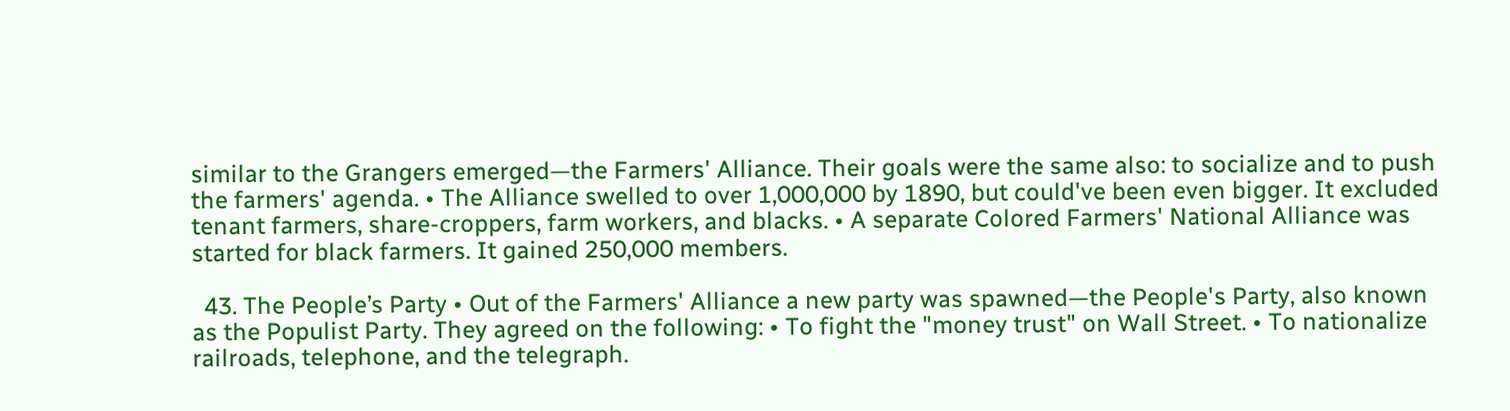similar to the Grangers emerged—the Farmers' Alliance. Their goals were the same also: to socialize and to push the farmers' agenda. • The Alliance swelled to over 1,000,000 by 1890, but could've been even bigger. It excluded tenant farmers, share-croppers, farm workers, and blacks. • A separate Colored Farmers' National Alliance was started for black farmers. It gained 250,000 members.

  43. The People’s Party • Out of the Farmers' Alliance a new party was spawned—the People's Party, also known as the Populist Party. They agreed on the following: • To fight the "money trust" on Wall Street. • To nationalize railroads, telephone, and the telegraph.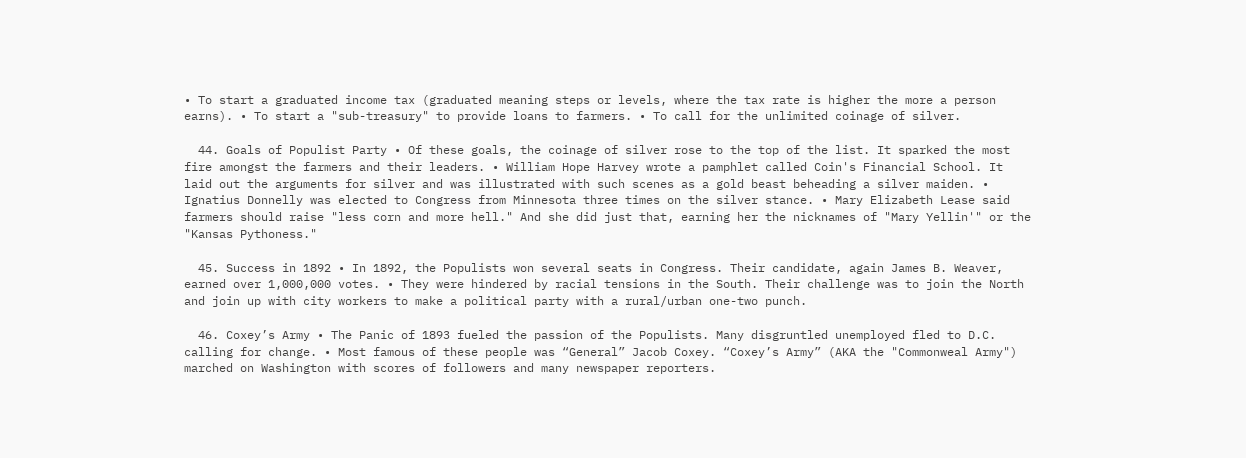• To start a graduated income tax (graduated meaning steps or levels, where the tax rate is higher the more a person earns). • To start a "sub-treasury" to provide loans to farmers. • To call for the unlimited coinage of silver.

  44. Goals of Populist Party • Of these goals, the coinage of silver rose to the top of the list. It sparked the most fire amongst the farmers and their leaders. • William Hope Harvey wrote a pamphlet called Coin's Financial School. It laid out the arguments for silver and was illustrated with such scenes as a gold beast beheading a silver maiden. • Ignatius Donnelly was elected to Congress from Minnesota three times on the silver stance. • Mary Elizabeth Lease said farmers should raise "less corn and more hell." And she did just that, earning her the nicknames of "Mary Yellin'" or the "Kansas Pythoness."

  45. Success in 1892 • In 1892, the Populists won several seats in Congress. Their candidate, again James B. Weaver, earned over 1,000,000 votes. • They were hindered by racial tensions in the South. Their challenge was to join the North and join up with city workers to make a political party with a rural/urban one-two punch.

  46. Coxey’s Army • The Panic of 1893 fueled the passion of the Populists. Many disgruntled unemployed fled to D.C. calling for change. • Most famous of these people was “General” Jacob Coxey. “Coxey’s Army” (AKA the "Commonweal Army") marched on Washington with scores of followers and many newspaper reporters.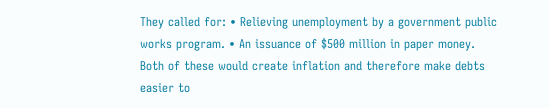They called for: • Relieving unemployment by a government public works program. • An issuance of $500 million in paper money. Both of these would create inflation and therefore make debts easier to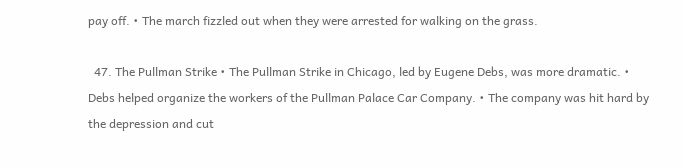pay off. • The march fizzled out when they were arrested for walking on the grass.

  47. The Pullman Strike • The Pullman Strike in Chicago, led by Eugene Debs, was more dramatic. • Debs helped organize the workers of the Pullman Palace Car Company. • The company was hit hard by the depression and cut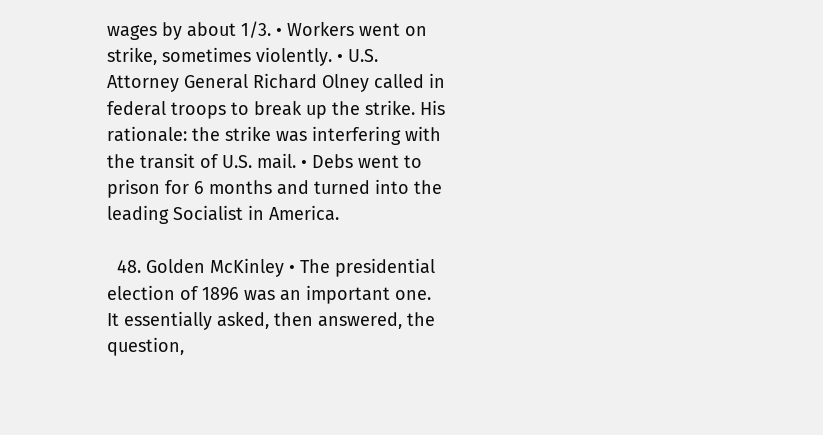wages by about 1/3. • Workers went on strike, sometimes violently. • U.S. Attorney General Richard Olney called in federal troops to break up the strike. His rationale: the strike was interfering with the transit of U.S. mail. • Debs went to prison for 6 months and turned into the leading Socialist in America.

  48. Golden McKinley • The presidential election of 1896 was an important one. It essentially asked, then answered, the question,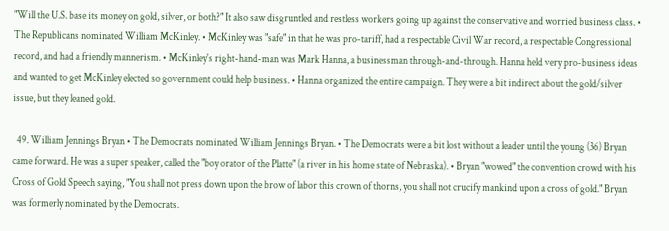"Will the U.S. base its money on gold, silver, or both?" It also saw disgruntled and restless workers going up against the conservative and worried business class. • The Republicans nominated William McKinley. • McKinley was "safe" in that he was pro-tariff, had a respectable Civil War record, a respectable Congressional record, and had a friendly mannerism. • McKinley's right-hand-man was Mark Hanna, a businessman through-and-through. Hanna held very pro-business ideas and wanted to get McKinley elected so government could help business. • Hanna organized the entire campaign. They were a bit indirect about the gold/silver issue, but they leaned gold.

  49. William Jennings Bryan • The Democrats nominated William Jennings Bryan. • The Democrats were a bit lost without a leader until the young (36) Bryan came forward. He was a super speaker, called the "boy orator of the Platte" (a river in his home state of Nebraska). • Bryan "wowed" the convention crowd with his Cross of Gold Speech saying, "You shall not press down upon the brow of labor this crown of thorns, you shall not crucify mankind upon a cross of gold." Bryan was formerly nominated by the Democrats.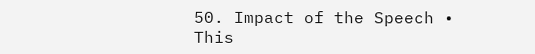50. Impact of the Speech • This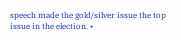speech made the gold/silver issue the top issue in the election. •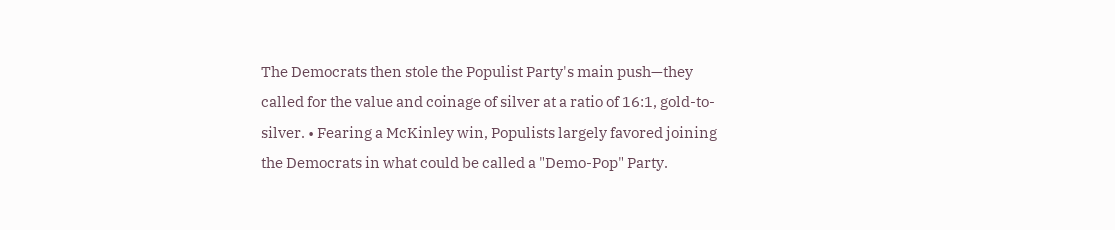The Democrats then stole the Populist Party's main push—they called for the value and coinage of silver at a ratio of 16:1, gold-to-silver. • Fearing a McKinley win, Populists largely favored joining the Democrats in what could be called a "Demo-Pop" Party.